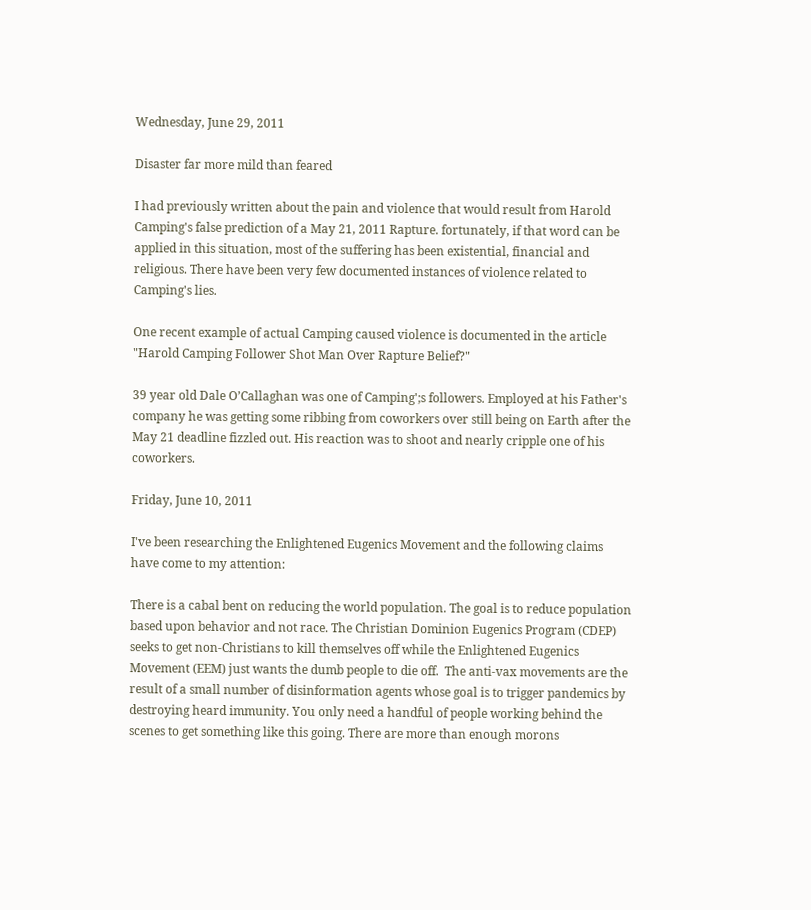Wednesday, June 29, 2011

Disaster far more mild than feared

I had previously written about the pain and violence that would result from Harold Camping's false prediction of a May 21, 2011 Rapture. fortunately, if that word can be applied in this situation, most of the suffering has been existential, financial and religious. There have been very few documented instances of violence related to Camping's lies.

One recent example of actual Camping caused violence is documented in the article "Harold Camping Follower Shot Man Over Rapture Belief?"

39 year old Dale O’Callaghan was one of Camping';s followers. Employed at his Father's company he was getting some ribbing from coworkers over still being on Earth after the May 21 deadline fizzled out. His reaction was to shoot and nearly cripple one of his coworkers.

Friday, June 10, 2011

I've been researching the Enlightened Eugenics Movement and the following claims have come to my attention:

There is a cabal bent on reducing the world population. The goal is to reduce population based upon behavior and not race. The Christian Dominion Eugenics Program (CDEP) seeks to get non-Christians to kill themselves off while the Enlightened Eugenics Movement (EEM) just wants the dumb people to die off.  The anti-vax movements are the result of a small number of disinformation agents whose goal is to trigger pandemics by destroying heard immunity. You only need a handful of people working behind the scenes to get something like this going. There are more than enough morons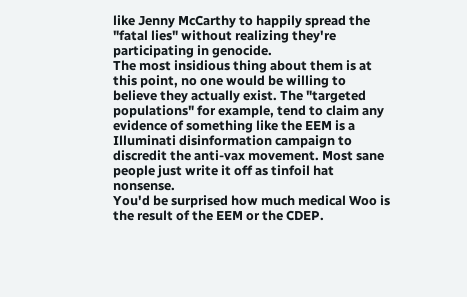like Jenny McCarthy to happily spread the "fatal lies" without realizing they're participating in genocide.
The most insidious thing about them is at this point, no one would be willing to believe they actually exist. The "targeted populations" for example, tend to claim any evidence of something like the EEM is a Illuminati disinformation campaign to discredit the anti-vax movement. Most sane people just write it off as tinfoil hat nonsense.
You'd be surprised how much medical Woo is the result of the EEM or the CDEP.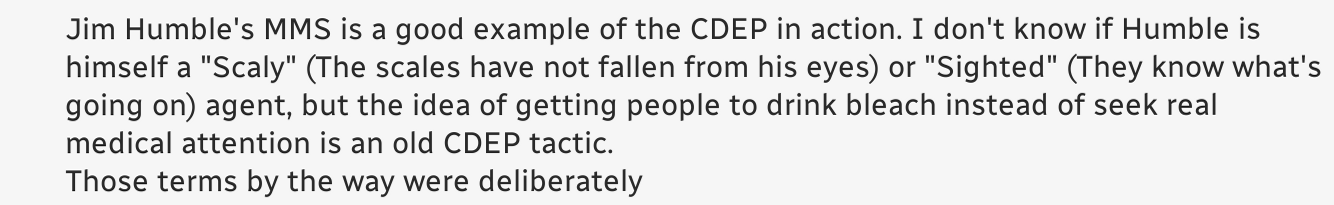Jim Humble's MMS is a good example of the CDEP in action. I don't know if Humble is himself a "Scaly" (The scales have not fallen from his eyes) or "Sighted" (They know what's going on) agent, but the idea of getting people to drink bleach instead of seek real medical attention is an old CDEP tactic.
Those terms by the way were deliberately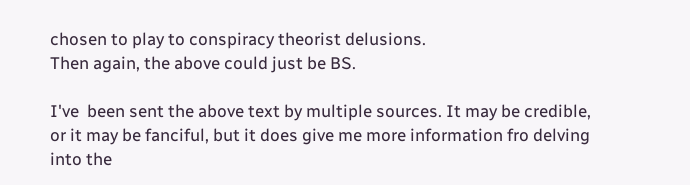chosen to play to conspiracy theorist delusions.
Then again, the above could just be BS.

I've  been sent the above text by multiple sources. It may be credible, or it may be fanciful, but it does give me more information fro delving into the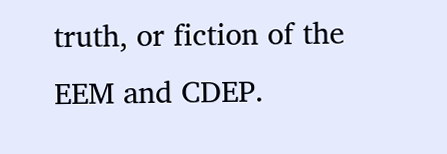truth, or fiction of the EEM and CDEP.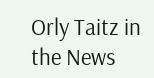Orly Taitz in the News